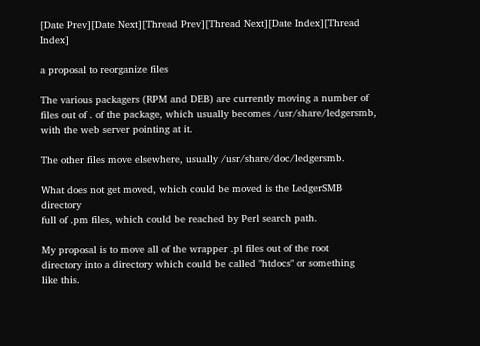[Date Prev][Date Next][Thread Prev][Thread Next][Date Index][Thread Index]

a proposal to reorganize files

The various packagers (RPM and DEB) are currently moving a number of
files out of . of the package, which usually becomes /usr/share/ledgersmb,
with the web server pointing at it.

The other files move elsewhere, usually /usr/share/doc/ledgersmb.

What does not get moved, which could be moved is the LedgerSMB directory
full of .pm files, which could be reached by Perl search path.

My proposal is to move all of the wrapper .pl files out of the root
directory into a directory which could be called "htdocs" or something
like this.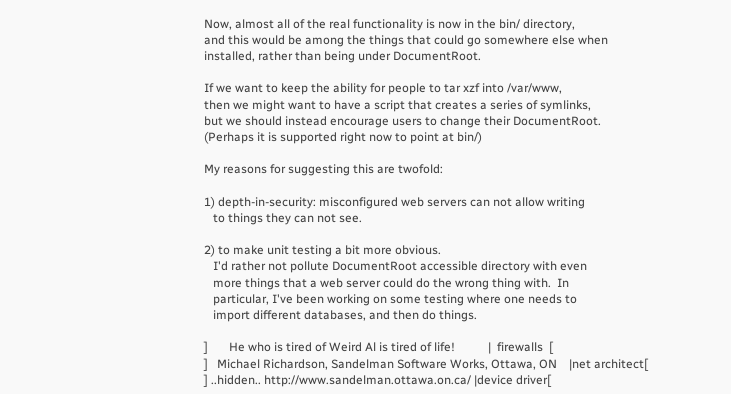Now, almost all of the real functionality is now in the bin/ directory,
and this would be among the things that could go somewhere else when
installed, rather than being under DocumentRoot.

If we want to keep the ability for people to tar xzf into /var/www,
then we might want to have a script that creates a series of symlinks,
but we should instead encourage users to change their DocumentRoot.
(Perhaps it is supported right now to point at bin/)

My reasons for suggesting this are twofold:

1) depth-in-security: misconfigured web servers can not allow writing
   to things they can not see.

2) to make unit testing a bit more obvious.
   I'd rather not pollute DocumentRoot accessible directory with even
   more things that a web server could do the wrong thing with.  In
   particular, I've been working on some testing where one needs to
   import different databases, and then do things.

]       He who is tired of Weird Al is tired of life!           |  firewalls  [
]   Michael Richardson, Sandelman Software Works, Ottawa, ON    |net architect[
] ..hidden.. http://www.sandelman.ottawa.on.ca/ |device driver[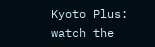Kyoto Plus: watch the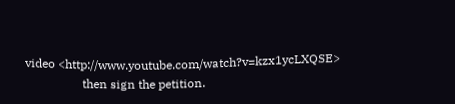video <http://www.youtube.com/watch?v=kzx1ycLXQSE>
                   then sign the petition.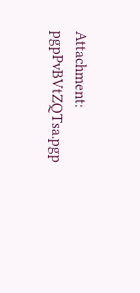Attachment: pgpPvBVtZQTsa.pgp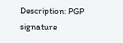Description: PGP signature